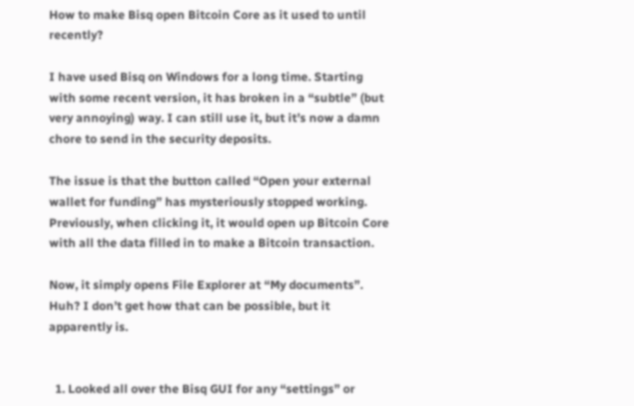How to make Bisq open Bitcoin Core as it used to until recently?

I have used Bisq on Windows for a long time. Starting with some recent version, it has broken in a “subtle” (but very annoying) way. I can still use it, but it’s now a damn chore to send in the security deposits.

The issue is that the button called “Open your external wallet for funding” has mysteriously stopped working. Previously, when clicking it, it would open up Bitcoin Core with all the data filled in to make a Bitcoin transaction.

Now, it simply opens File Explorer at “My documents”. Huh? I don’t get how that can be possible, but it apparently is.


  1. Looked all over the Bisq GUI for any “settings” or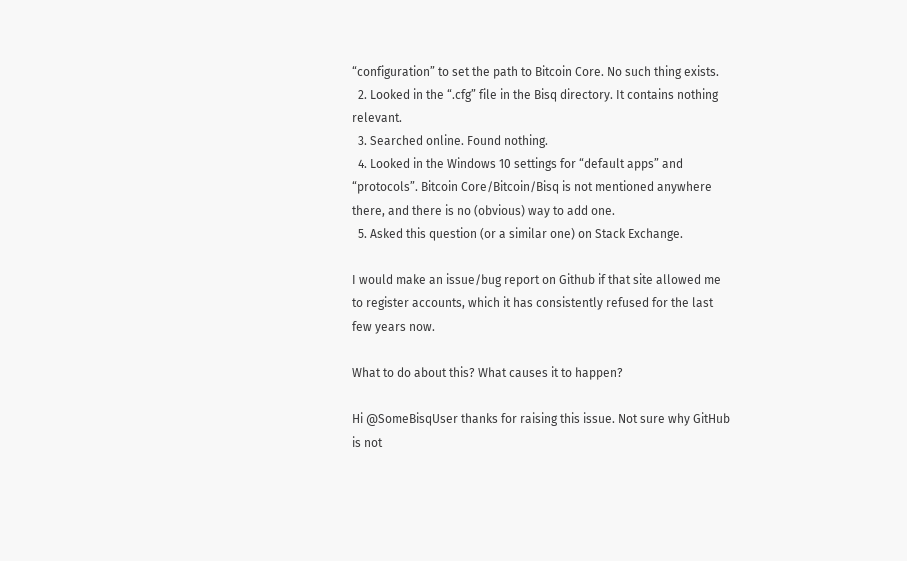“configuration” to set the path to Bitcoin Core. No such thing exists.
  2. Looked in the “.cfg” file in the Bisq directory. It contains nothing relevant.
  3. Searched online. Found nothing.
  4. Looked in the Windows 10 settings for “default apps” and “protocols”. Bitcoin Core/Bitcoin/Bisq is not mentioned anywhere there, and there is no (obvious) way to add one.
  5. Asked this question (or a similar one) on Stack Exchange.

I would make an issue/bug report on Github if that site allowed me to register accounts, which it has consistently refused for the last few years now.

What to do about this? What causes it to happen?

Hi @SomeBisqUser thanks for raising this issue. Not sure why GitHub is not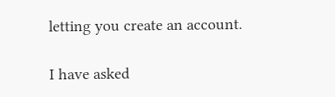letting you create an account.

I have asked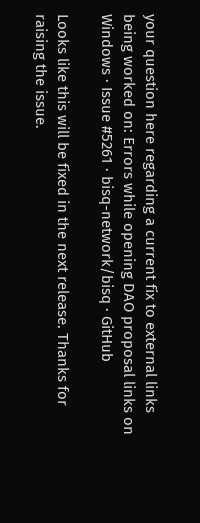your question here regarding a current fix to external links being worked on: Errors while opening DAO proposal links on Windows · Issue #5261 · bisq-network/bisq · GitHub

Looks like this will be fixed in the next release. Thanks for raising the issue.